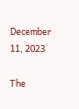December 11, 2023

The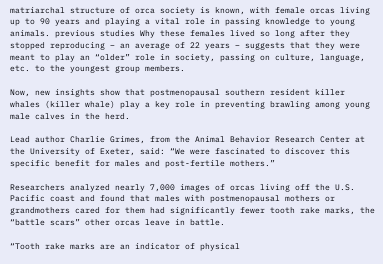matriarchal structure of orca society is known, with female orcas living up to 90 years and playing a vital role in passing knowledge to young animals. previous studies Why these females lived so long after they stopped reproducing – an average of 22 years – suggests that they were meant to play an “older” role in society, passing on culture, language, etc. to the youngest group members.

Now, new insights show that postmenopausal southern resident killer whales (killer whale) play a key role in preventing brawling among young male calves in the herd.

Lead author Charlie Grimes, from the Animal Behavior Research Center at the University of Exeter, said: “We were fascinated to discover this specific benefit for males and post-fertile mothers.”

Researchers analyzed nearly 7,000 images of orcas living off the U.S. Pacific coast and found that males with postmenopausal mothers or grandmothers cared for them had significantly fewer tooth rake marks, the “battle scars” other orcas leave in battle.

“Tooth rake marks are an indicator of physical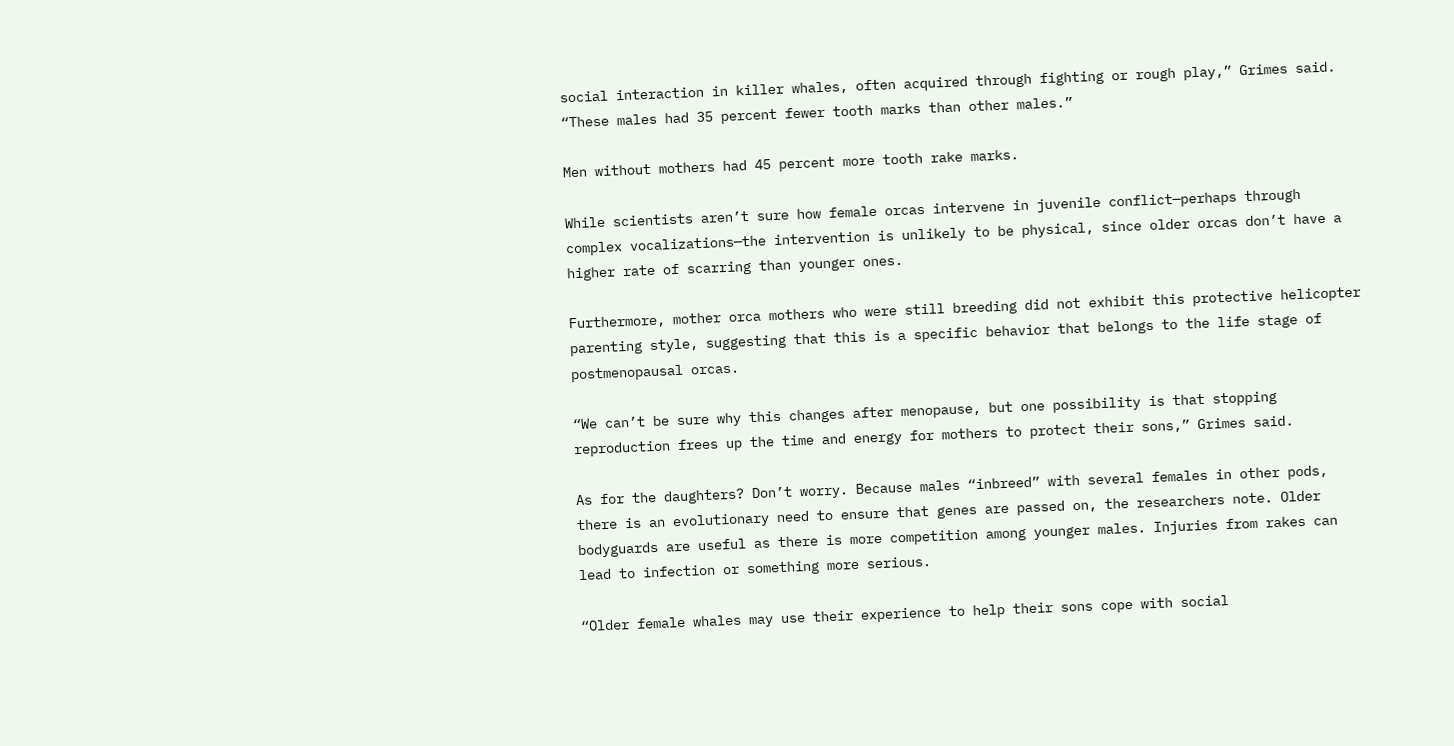social interaction in killer whales, often acquired through fighting or rough play,” Grimes said. “These males had 35 percent fewer tooth marks than other males.”

Men without mothers had 45 percent more tooth rake marks.

While scientists aren’t sure how female orcas intervene in juvenile conflict—perhaps through complex vocalizations—the intervention is unlikely to be physical, since older orcas don’t have a higher rate of scarring than younger ones.

Furthermore, mother orca mothers who were still breeding did not exhibit this protective helicopter parenting style, suggesting that this is a specific behavior that belongs to the life stage of postmenopausal orcas.

“We can’t be sure why this changes after menopause, but one possibility is that stopping reproduction frees up the time and energy for mothers to protect their sons,” Grimes said.

As for the daughters? Don’t worry. Because males “inbreed” with several females in other pods, there is an evolutionary need to ensure that genes are passed on, the researchers note. Older bodyguards are useful as there is more competition among younger males. Injuries from rakes can lead to infection or something more serious.

“Older female whales may use their experience to help their sons cope with social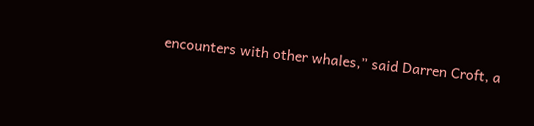encounters with other whales,” said Darren Croft, a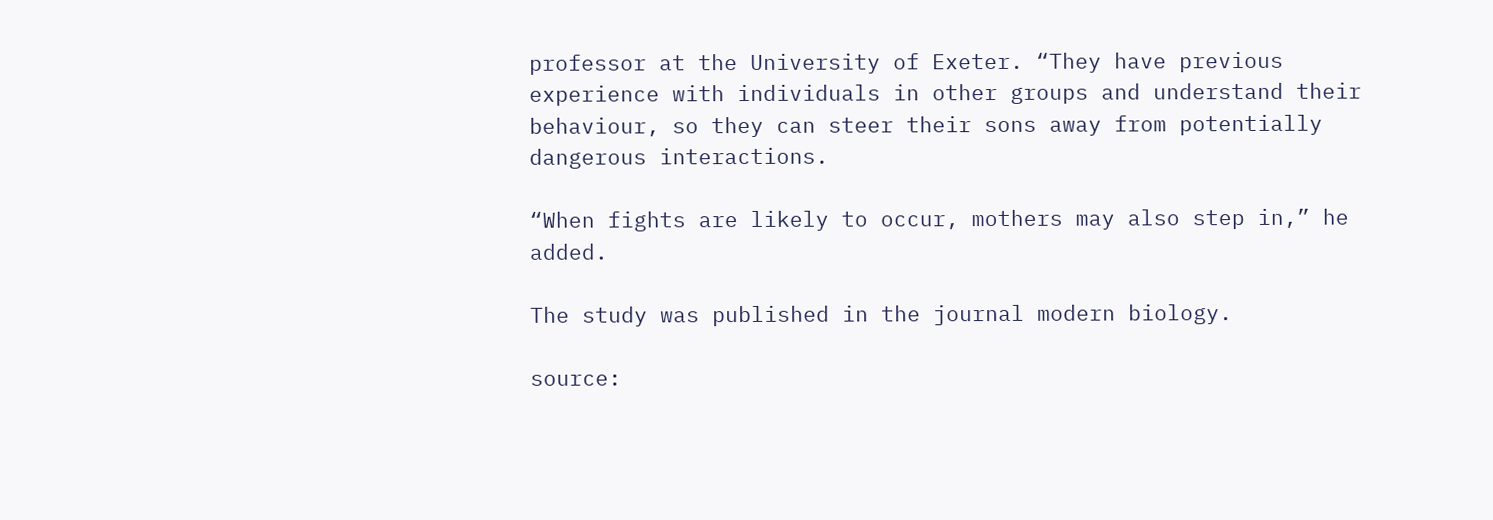professor at the University of Exeter. “They have previous experience with individuals in other groups and understand their behaviour, so they can steer their sons away from potentially dangerous interactions.

“When fights are likely to occur, mothers may also step in,” he added.

The study was published in the journal modern biology.

source: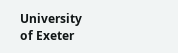University of Exeter